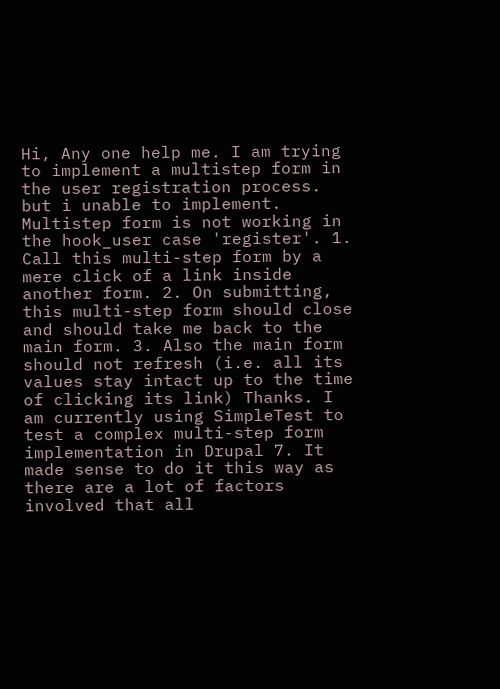Hi, Any one help me. I am trying to implement a multistep form in the user registration process. but i unable to implement. Multistep form is not working in the hook_user case 'register'. 1. Call this multi-step form by a mere click of a link inside another form. 2. On submitting, this multi-step form should close and should take me back to the main form. 3. Also the main form should not refresh (i.e. all its values stay intact up to the time of clicking its link) Thanks. I am currently using SimpleTest to test a complex multi-step form implementation in Drupal 7. It made sense to do it this way as there are a lot of factors involved that all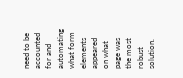need to be accounted for and automating what form elements appeared on what page was the most robust solution.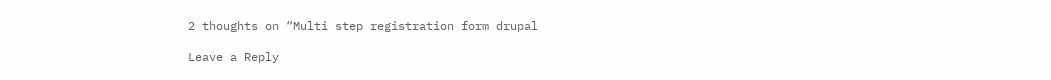2 thoughts on “Multi step registration form drupal

Leave a Reply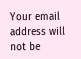Your email address will not be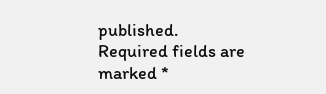published. Required fields are marked *